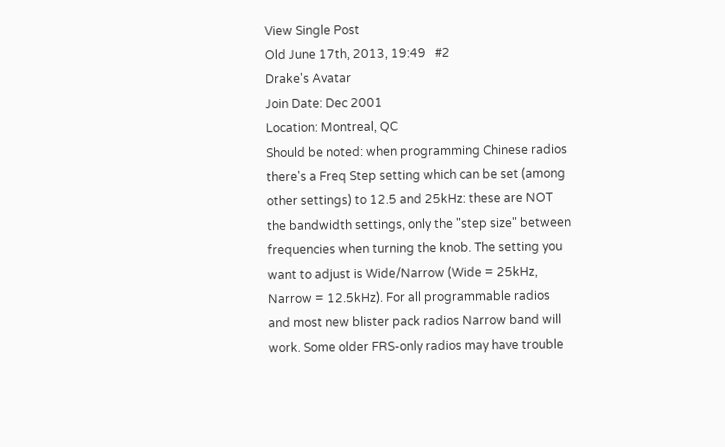View Single Post
Old June 17th, 2013, 19:49   #2
Drake's Avatar
Join Date: Dec 2001
Location: Montreal, QC
Should be noted: when programming Chinese radios there's a Freq Step setting which can be set (among other settings) to 12.5 and 25kHz: these are NOT the bandwidth settings, only the "step size" between frequencies when turning the knob. The setting you want to adjust is Wide/Narrow (Wide = 25kHz, Narrow = 12.5kHz). For all programmable radios and most new blister pack radios Narrow band will work. Some older FRS-only radios may have trouble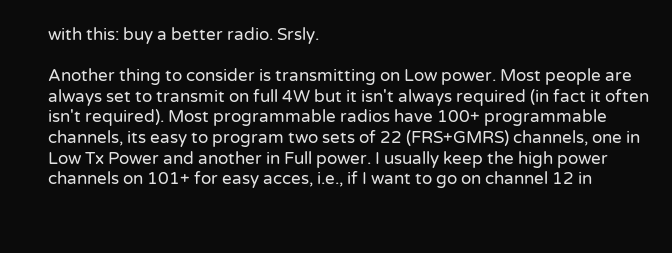with this: buy a better radio. Srsly.

Another thing to consider is transmitting on Low power. Most people are always set to transmit on full 4W but it isn't always required (in fact it often isn't required). Most programmable radios have 100+ programmable channels, its easy to program two sets of 22 (FRS+GMRS) channels, one in Low Tx Power and another in Full power. I usually keep the high power channels on 101+ for easy acces, i.e., if I want to go on channel 12 in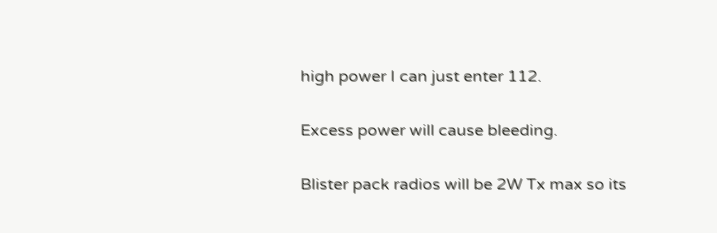high power I can just enter 112.

Excess power will cause bleeding.

Blister pack radios will be 2W Tx max so its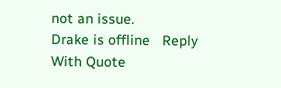not an issue.
Drake is offline   Reply With Quote